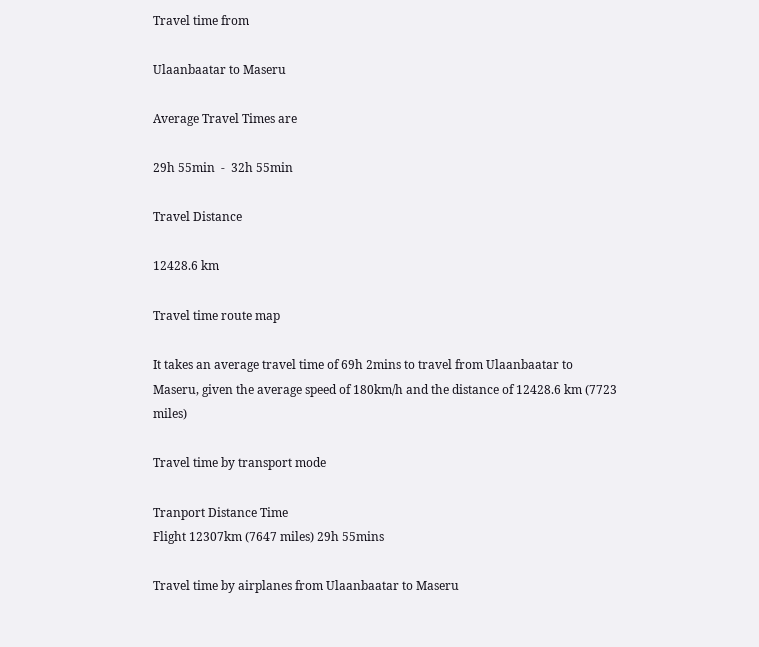Travel time from

Ulaanbaatar to Maseru

Average Travel Times are

29h 55min  -  32h 55min

Travel Distance

12428.6 km

Travel time route map

It takes an average travel time of 69h 2mins to travel from Ulaanbaatar to Maseru, given the average speed of 180km/h and the distance of 12428.6 km (7723 miles)

Travel time by transport mode

Tranport Distance Time
Flight 12307km (7647 miles) 29h 55mins

Travel time by airplanes from Ulaanbaatar to Maseru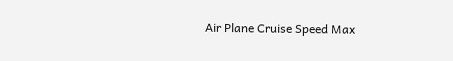Air Plane Cruise Speed Max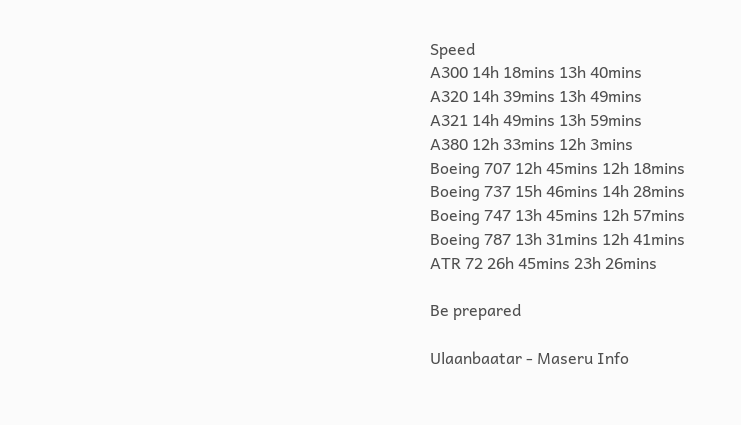Speed
A300 14h 18mins 13h 40mins
A320 14h 39mins 13h 49mins
A321 14h 49mins 13h 59mins
A380 12h 33mins 12h 3mins
Boeing 707 12h 45mins 12h 18mins
Boeing 737 15h 46mins 14h 28mins
Boeing 747 13h 45mins 12h 57mins
Boeing 787 13h 31mins 12h 41mins
ATR 72 26h 45mins 23h 26mins

Be prepared

Ulaanbaatar - Maseru Info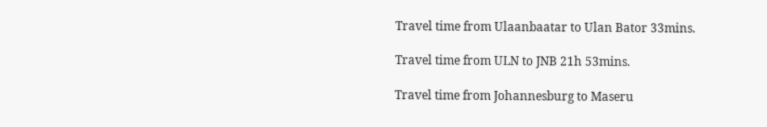Travel time from Ulaanbaatar to Ulan Bator 33mins.

Travel time from ULN to JNB 21h 53mins.

Travel time from Johannesburg to Maseru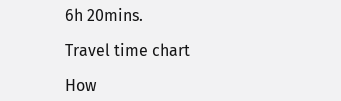6h 20mins.

Travel time chart

How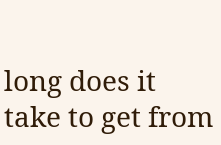long does it take to get from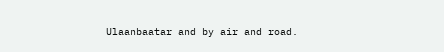Ulaanbaatar and by air and road.